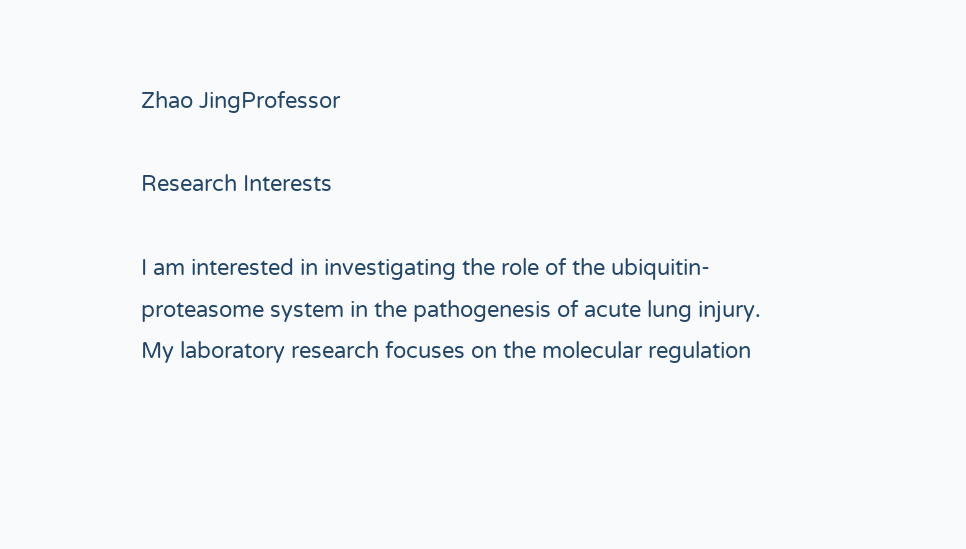Zhao JingProfessor

Research Interests

I am interested in investigating the role of the ubiquitin-proteasome system in the pathogenesis of acute lung injury. My laboratory research focuses on the molecular regulation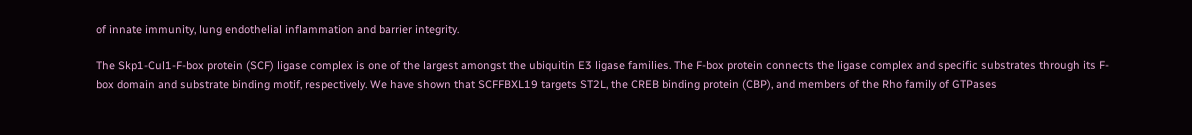of innate immunity, lung endothelial inflammation and barrier integrity.

The Skp1-Cul1-F-box protein (SCF) ligase complex is one of the largest amongst the ubiquitin E3 ligase families. The F-box protein connects the ligase complex and specific substrates through its F-box domain and substrate binding motif, respectively. We have shown that SCFFBXL19 targets ST2L, the CREB binding protein (CBP), and members of the Rho family of GTPases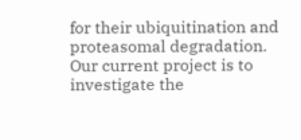for their ubiquitination and proteasomal degradation. Our current project is to investigate the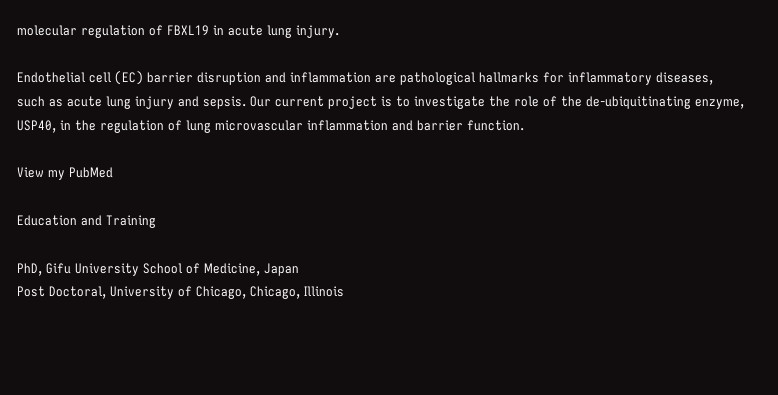molecular regulation of FBXL19 in acute lung injury.

Endothelial cell (EC) barrier disruption and inflammation are pathological hallmarks for inflammatory diseases, such as acute lung injury and sepsis. Our current project is to investigate the role of the de-ubiquitinating enzyme, USP40, in the regulation of lung microvascular inflammation and barrier function.

View my PubMed

Education and Training

PhD, Gifu University School of Medicine, Japan
Post Doctoral, University of Chicago, Chicago, Illinois